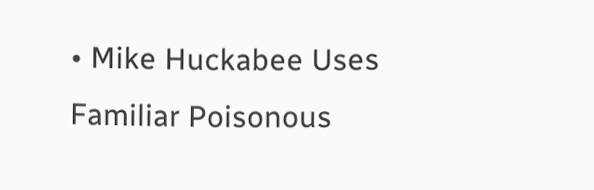• Mike Huckabee Uses Familiar Poisonous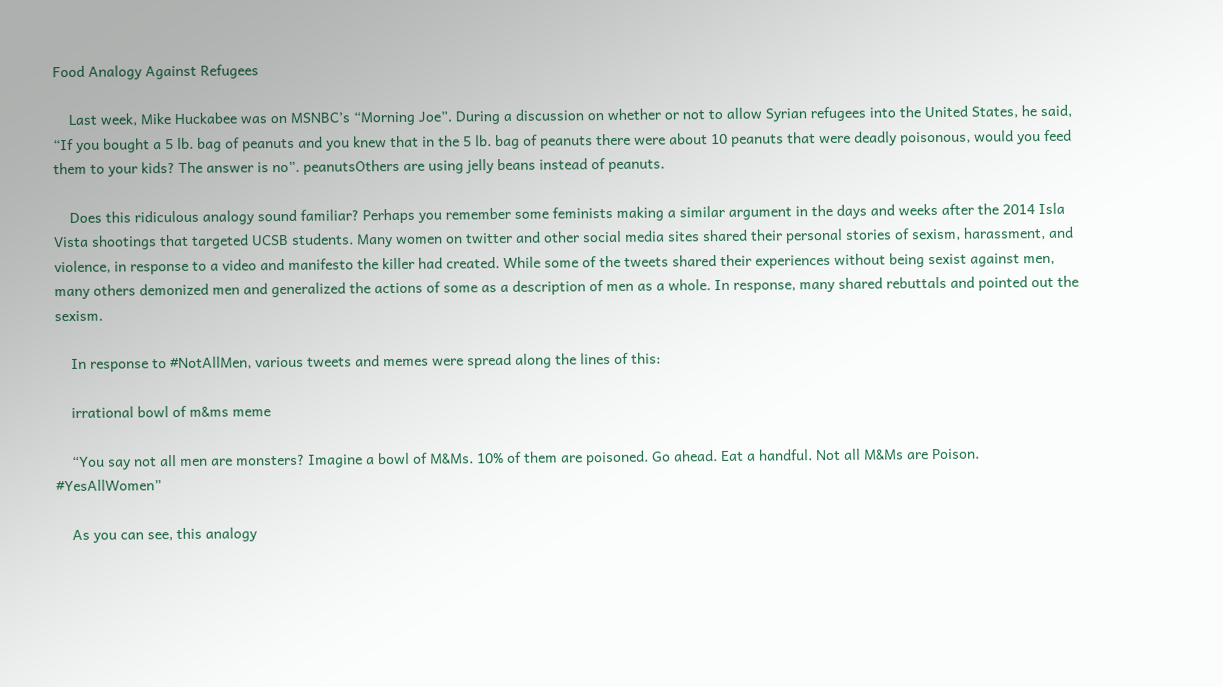Food Analogy Against Refugees

    Last week, Mike Huckabee was on MSNBC’s “Morning Joe”. During a discussion on whether or not to allow Syrian refugees into the United States, he said, “If you bought a 5 lb. bag of peanuts and you knew that in the 5 lb. bag of peanuts there were about 10 peanuts that were deadly poisonous, would you feed them to your kids? The answer is no”. peanutsOthers are using jelly beans instead of peanuts.

    Does this ridiculous analogy sound familiar? Perhaps you remember some feminists making a similar argument in the days and weeks after the 2014 Isla Vista shootings that targeted UCSB students. Many women on twitter and other social media sites shared their personal stories of sexism, harassment, and violence, in response to a video and manifesto the killer had created. While some of the tweets shared their experiences without being sexist against men, many others demonized men and generalized the actions of some as a description of men as a whole. In response, many shared rebuttals and pointed out the sexism.

    In response to #NotAllMen, various tweets and memes were spread along the lines of this:

    irrational bowl of m&ms meme

    “You say not all men are monsters? Imagine a bowl of M&Ms. 10% of them are poisoned. Go ahead. Eat a handful. Not all M&Ms are Poison. #YesAllWomen”

    As you can see, this analogy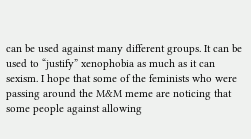can be used against many different groups. It can be used to “justify” xenophobia as much as it can sexism. I hope that some of the feminists who were passing around the M&M meme are noticing that some people against allowing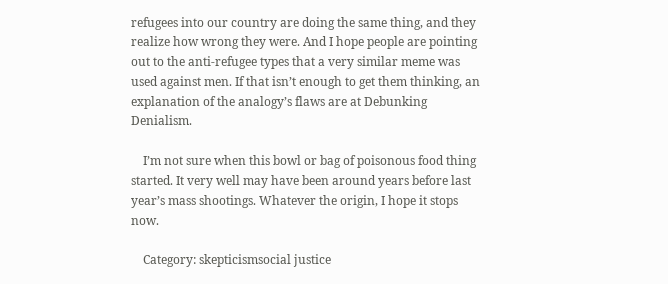refugees into our country are doing the same thing, and they realize how wrong they were. And I hope people are pointing out to the anti-refugee types that a very similar meme was used against men. If that isn’t enough to get them thinking, an explanation of the analogy’s flaws are at Debunking Denialism.

    I’m not sure when this bowl or bag of poisonous food thing started. It very well may have been around years before last year’s mass shootings. Whatever the origin, I hope it stops now.

    Category: skepticismsocial justice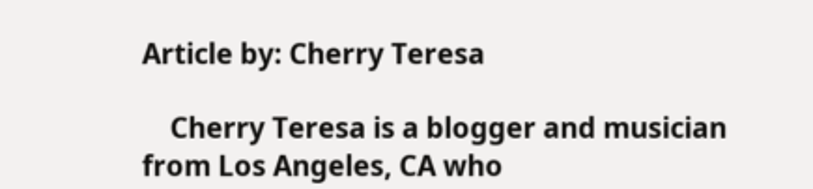Article by: Cherry Teresa

    Cherry Teresa is a blogger and musician from Los Angeles, CA who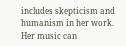includes skepticism and humanism in her work. Her music can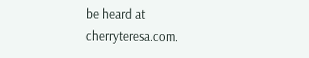be heard at cherryteresa.com.